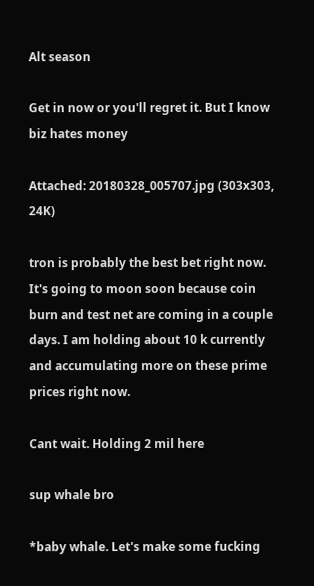Alt season

Get in now or you'll regret it. But I know biz hates money

Attached: 20180328_005707.jpg (303x303, 24K)

tron is probably the best bet right now. It's going to moon soon because coin burn and test net are coming in a couple days. I am holding about 10 k currently and accumulating more on these prime prices right now.

Cant wait. Holding 2 mil here

sup whale bro

*baby whale. Let's make some fucking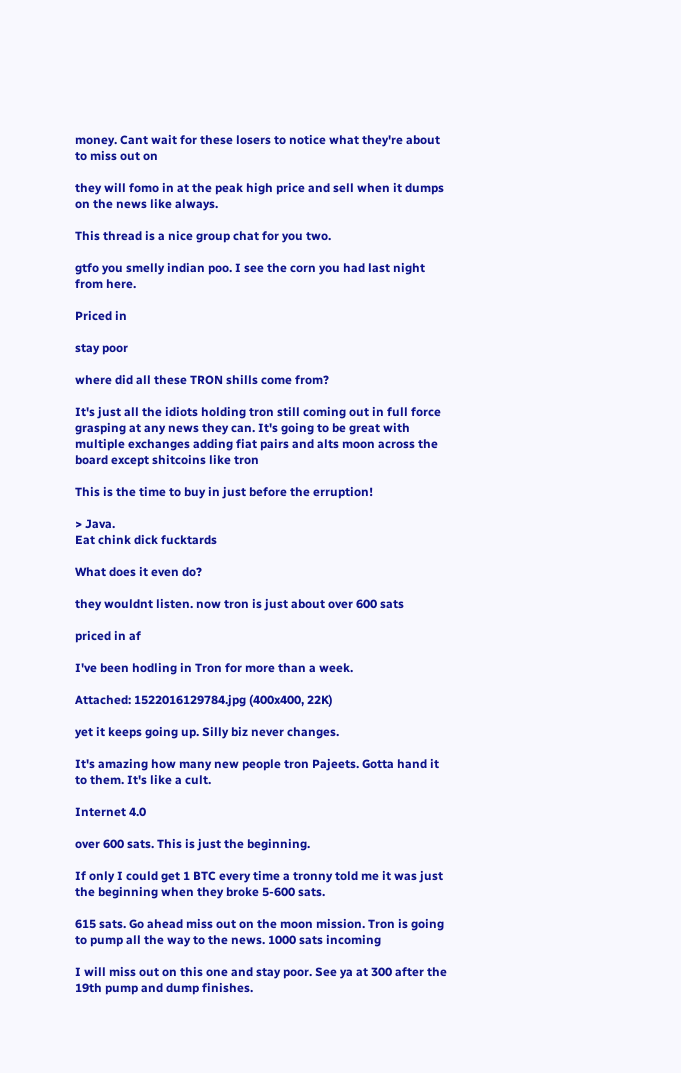money. Cant wait for these losers to notice what they're about to miss out on

they will fomo in at the peak high price and sell when it dumps on the news like always.

This thread is a nice group chat for you two.

gtfo you smelly indian poo. I see the corn you had last night from here.

Priced in

stay poor

where did all these TRON shills come from?

It's just all the idiots holding tron still coming out in full force grasping at any news they can. It's going to be great with multiple exchanges adding fiat pairs and alts moon across the board except shitcoins like tron

This is the time to buy in just before the erruption!

> Java.
Eat chink dick fucktards

What does it even do?

they wouldnt listen. now tron is just about over 600 sats

priced in af

I've been hodling in Tron for more than a week.

Attached: 1522016129784.jpg (400x400, 22K)

yet it keeps going up. Silly biz never changes.

It's amazing how many new people tron Pajeets. Gotta hand it to them. It's like a cult.

Internet 4.0

over 600 sats. This is just the beginning.

If only I could get 1 BTC every time a tronny told me it was just the beginning when they broke 5-600 sats.

615 sats. Go ahead miss out on the moon mission. Tron is going to pump all the way to the news. 1000 sats incoming

I will miss out on this one and stay poor. See ya at 300 after the 19th pump and dump finishes.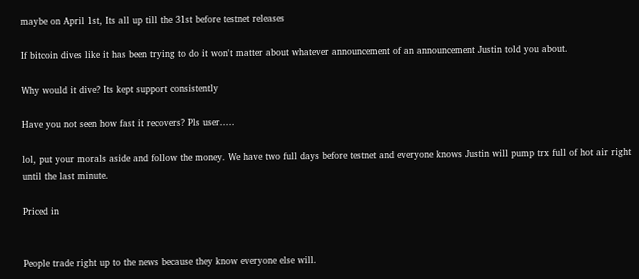maybe on April 1st, Its all up till the 31st before testnet releases

If bitcoin dives like it has been trying to do it won't matter about whatever announcement of an announcement Justin told you about.

Why would it dive? Its kept support consistently

Have you not seen how fast it recovers? Pls user.....

lol, put your morals aside and follow the money. We have two full days before testnet and everyone knows Justin will pump trx full of hot air right until the last minute.

Priced in


People trade right up to the news because they know everyone else will.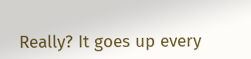Really? It goes up every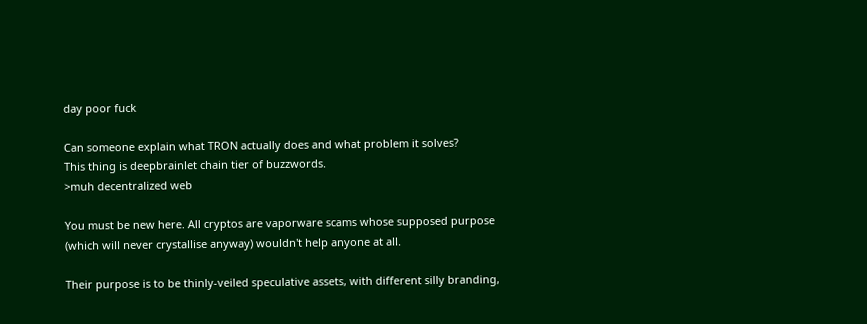day poor fuck

Can someone explain what TRON actually does and what problem it solves?
This thing is deepbrainlet chain tier of buzzwords.
>muh decentralized web

You must be new here. All cryptos are vaporware scams whose supposed purpose (which will never crystallise anyway) wouldn't help anyone at all.

Their purpose is to be thinly-veiled speculative assets, with different silly branding,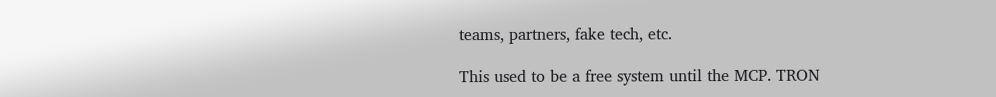teams, partners, fake tech, etc.

This used to be a free system until the MCP. TRON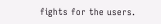fights for the users.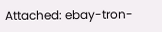Attached: ebay-tron-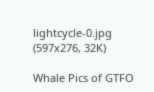lightcycle-0.jpg (597x276, 32K)

Whale Pics of GTFO